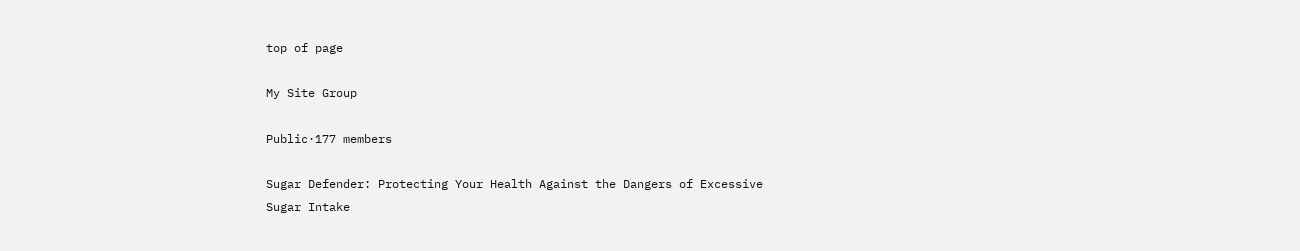top of page

My Site Group

Public·177 members

Sugar Defender: Protecting Your Health Against the Dangers of Excessive Sugar Intake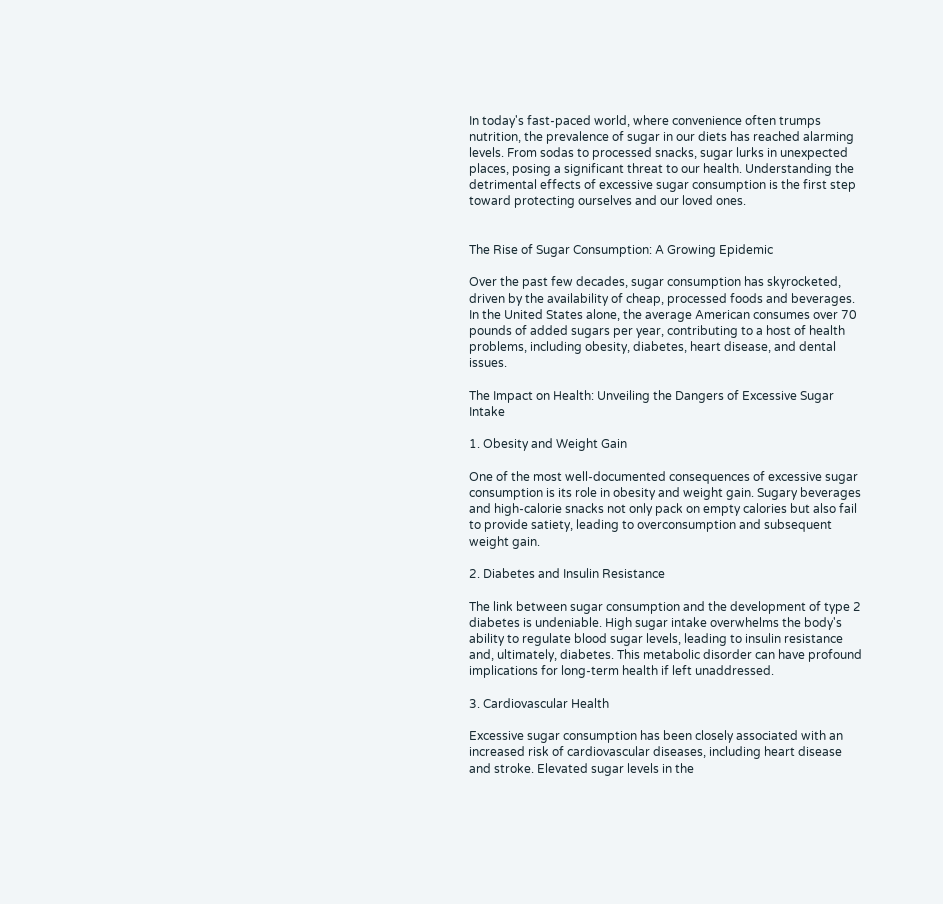In today's fast-paced world, where convenience often trumps nutrition, the prevalence of sugar in our diets has reached alarming levels. From sodas to processed snacks, sugar lurks in unexpected places, posing a significant threat to our health. Understanding the detrimental effects of excessive sugar consumption is the first step toward protecting ourselves and our loved ones.


The Rise of Sugar Consumption: A Growing Epidemic

Over the past few decades, sugar consumption has skyrocketed, driven by the availability of cheap, processed foods and beverages. In the United States alone, the average American consumes over 70 pounds of added sugars per year, contributing to a host of health problems, including obesity, diabetes, heart disease, and dental issues.

The Impact on Health: Unveiling the Dangers of Excessive Sugar Intake

1. Obesity and Weight Gain

One of the most well-documented consequences of excessive sugar consumption is its role in obesity and weight gain. Sugary beverages and high-calorie snacks not only pack on empty calories but also fail to provide satiety, leading to overconsumption and subsequent weight gain.

2. Diabetes and Insulin Resistance

The link between sugar consumption and the development of type 2 diabetes is undeniable. High sugar intake overwhelms the body's ability to regulate blood sugar levels, leading to insulin resistance and, ultimately, diabetes. This metabolic disorder can have profound implications for long-term health if left unaddressed.

3. Cardiovascular Health

Excessive sugar consumption has been closely associated with an increased risk of cardiovascular diseases, including heart disease and stroke. Elevated sugar levels in the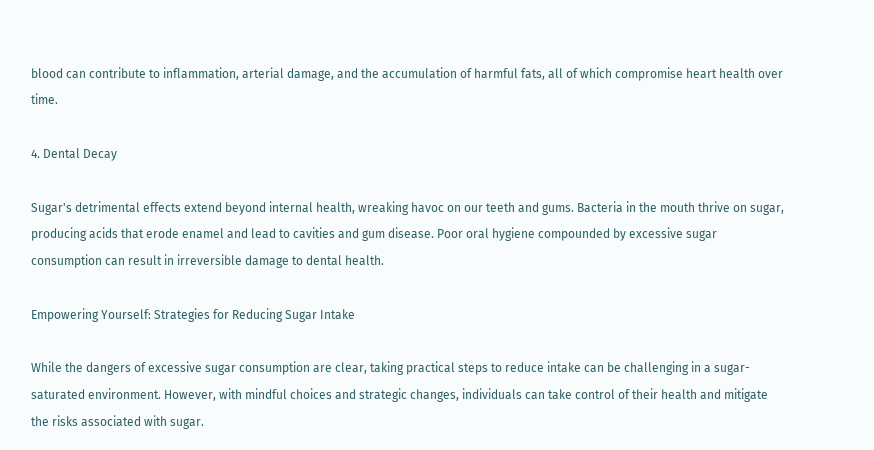blood can contribute to inflammation, arterial damage, and the accumulation of harmful fats, all of which compromise heart health over time.

4. Dental Decay

Sugar's detrimental effects extend beyond internal health, wreaking havoc on our teeth and gums. Bacteria in the mouth thrive on sugar, producing acids that erode enamel and lead to cavities and gum disease. Poor oral hygiene compounded by excessive sugar consumption can result in irreversible damage to dental health.

Empowering Yourself: Strategies for Reducing Sugar Intake

While the dangers of excessive sugar consumption are clear, taking practical steps to reduce intake can be challenging in a sugar-saturated environment. However, with mindful choices and strategic changes, individuals can take control of their health and mitigate the risks associated with sugar.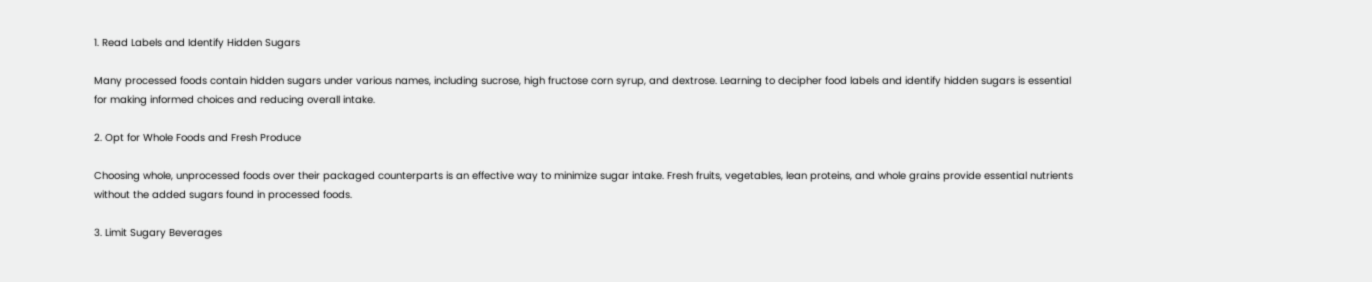1. Read Labels and Identify Hidden Sugars

Many processed foods contain hidden sugars under various names, including sucrose, high fructose corn syrup, and dextrose. Learning to decipher food labels and identify hidden sugars is essential for making informed choices and reducing overall intake.

2. Opt for Whole Foods and Fresh Produce

Choosing whole, unprocessed foods over their packaged counterparts is an effective way to minimize sugar intake. Fresh fruits, vegetables, lean proteins, and whole grains provide essential nutrients without the added sugars found in processed foods.

3. Limit Sugary Beverages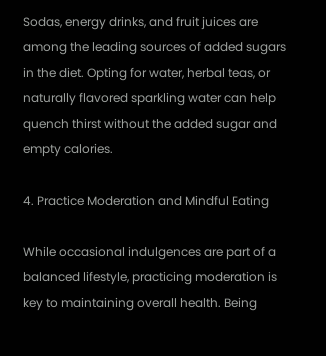Sodas, energy drinks, and fruit juices are among the leading sources of added sugars in the diet. Opting for water, herbal teas, or naturally flavored sparkling water can help quench thirst without the added sugar and empty calories.

4. Practice Moderation and Mindful Eating

While occasional indulgences are part of a balanced lifestyle, practicing moderation is key to maintaining overall health. Being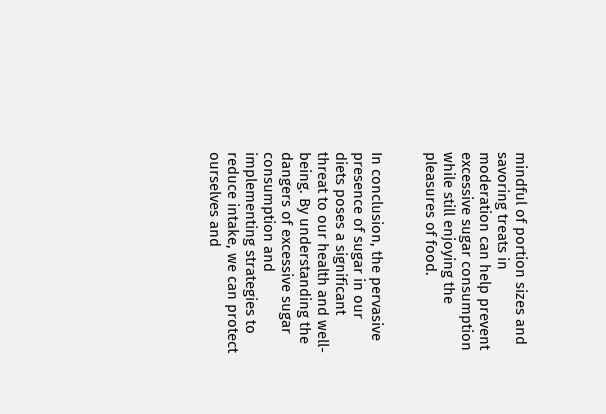mindful of portion sizes and savoring treats in moderation can help prevent excessive sugar consumption while still enjoying the pleasures of food.


In conclusion, the pervasive presence of sugar in our diets poses a significant threat to our health and well-being. By understanding the dangers of excessive sugar consumption and implementing strategies to reduce intake, we can protect ourselves and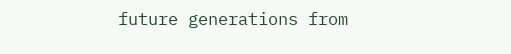future generations from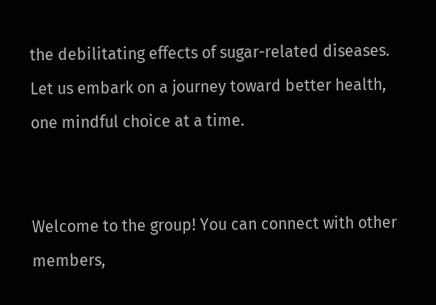the debilitating effects of sugar-related diseases. Let us embark on a journey toward better health, one mindful choice at a time.


Welcome to the group! You can connect with other members,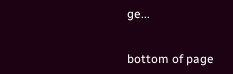ge...


bottom of page